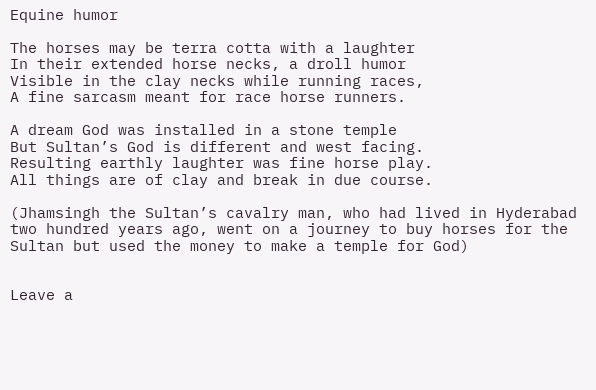Equine humor

The horses may be terra cotta with a laughter
In their extended horse necks, a droll humor
Visible in the clay necks while running races,
A fine sarcasm meant for race horse runners.

A dream God was installed in a stone temple
But Sultan’s God is different and west facing.
Resulting earthly laughter was fine horse play.
All things are of clay and break in due course.

(Jhamsingh the Sultan’s cavalry man, who had lived in Hyderabad two hundred years ago, went on a journey to buy horses for the Sultan but used the money to make a temple for God)


Leave a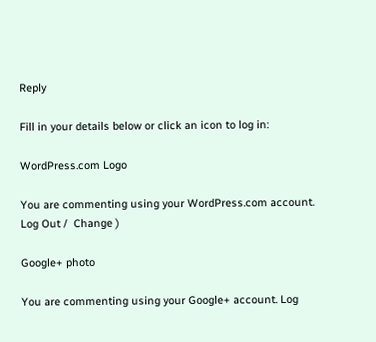Reply

Fill in your details below or click an icon to log in:

WordPress.com Logo

You are commenting using your WordPress.com account. Log Out /  Change )

Google+ photo

You are commenting using your Google+ account. Log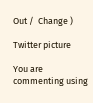Out /  Change )

Twitter picture

You are commenting using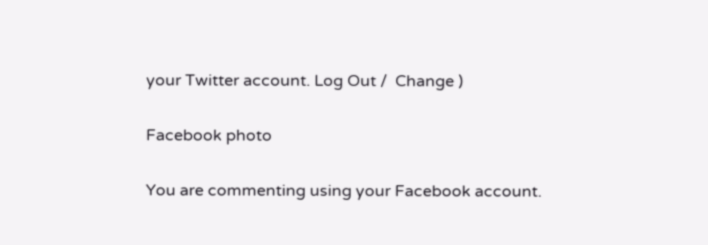your Twitter account. Log Out /  Change )

Facebook photo

You are commenting using your Facebook account.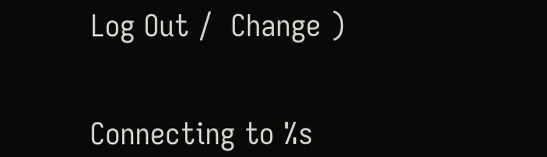Log Out /  Change )


Connecting to %s